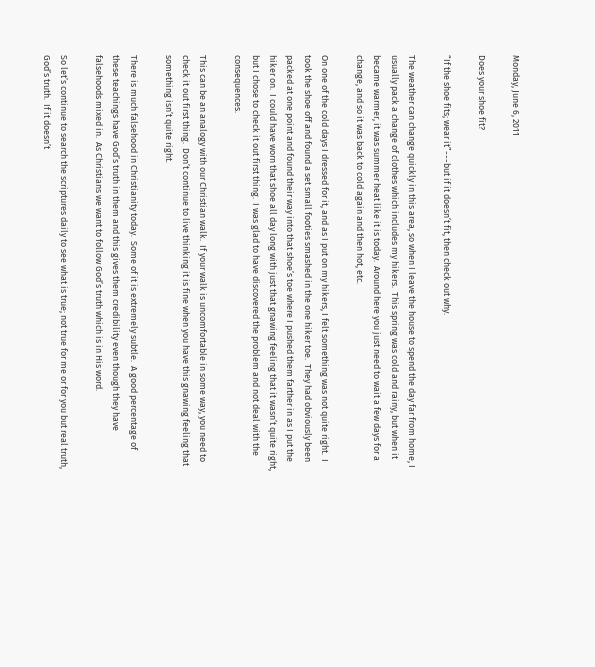Monday, June 6, 2011

Does your shoe fit?

“If the shoe fits; wear it”---but if it doesn’t fit, then check out why.

The weather can change quickly in this area, so when I leave the house to spend the day far from home, I usually pack a change of clothes which includes my hikers.  This spring was cold and rainy, but when it became warmer, it was summer heat like it is today.  Around here you just need to wait a few days for a change, and so it was back to cold again and then hot, etc.

On one of the cold days I dressed for it, and as I put on my hikers, I felt something was not quite right.  I took the shoe off and found a set small footies smashed in the one hiker toe.  They had obviously been packed at one point and found their way into that shoe’s toe where I pushed them farther in as I put the hiker on.  I could have worn that shoe all day long with just that gnawing feeling that it wasn’t quite right, but I chose to check it out first thing.  I was glad to have discovered the problem and not deal with the consequences.

This can be an analogy with our Christian walk.  If your walk is uncomfortable in some way, you need to check it out first thing.  Don’t continue to live thinking it is fine when you have this gnawing feeling that something isn’t quite right.

There is much falsehood in Christianity today.  Some of it is extremely subtle.  A good percentage of these teachings have God’s truth in them and this gives them credibility even though they have falsehoods mixed in.  As Christians we want to follow God’s truth which is in His word.

So let’s continue to search the scriptures daily to see what is true; not true for me or for you but real truth, God’s truth.  If it doesn’t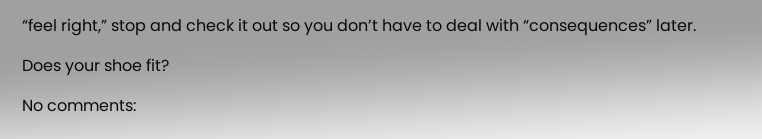“feel right,” stop and check it out so you don’t have to deal with “consequences” later.

Does your shoe fit?

No comments: